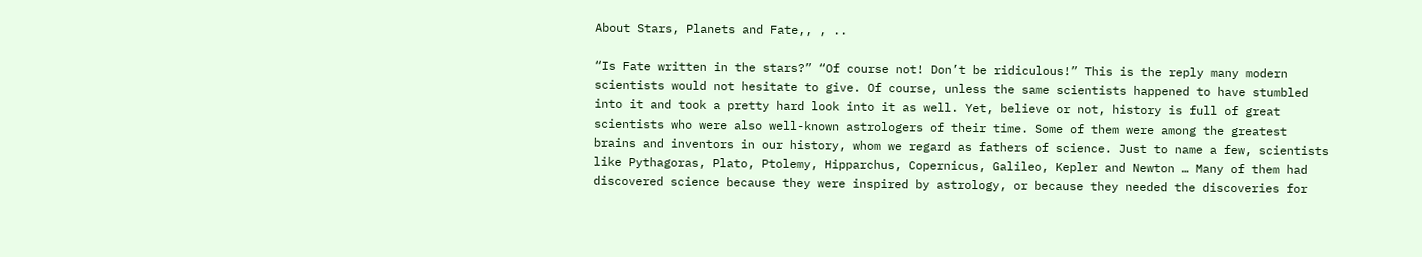About Stars, Planets and Fate,, , ..

“Is Fate written in the stars?” “Of course not! Don’t be ridiculous!” This is the reply many modern scientists would not hesitate to give. Of course, unless the same scientists happened to have stumbled into it and took a pretty hard look into it as well. Yet, believe or not, history is full of great scientists who were also well-known astrologers of their time. Some of them were among the greatest brains and inventors in our history, whom we regard as fathers of science. Just to name a few, scientists like Pythagoras, Plato, Ptolemy, Hipparchus, Copernicus, Galileo, Kepler and Newton … Many of them had discovered science because they were inspired by astrology, or because they needed the discoveries for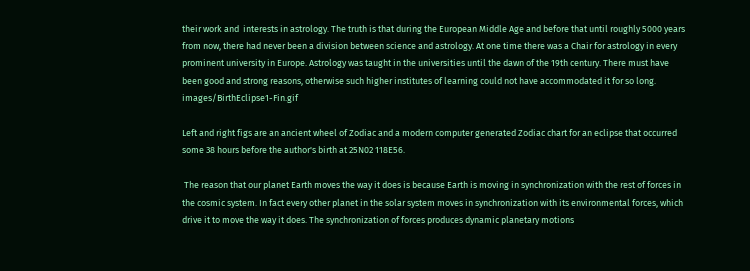their work and  interests in astrology. The truth is that during the European Middle Age and before that until roughly 5000 years from now, there had never been a division between science and astrology. At one time there was a Chair for astrology in every prominent university in Europe. Astrology was taught in the universities until the dawn of the 19th century. There must have been good and strong reasons, otherwise such higher institutes of learning could not have accommodated it for so long.           images/BirthEclipse1-Fin.gif

Left and right figs are an ancient wheel of Zodiac and a modern computer generated Zodiac chart for an eclipse that occurred some 38 hours before the author's birth at 25N02 118E56.

 The reason that our planet Earth moves the way it does is because Earth is moving in synchronization with the rest of forces in the cosmic system. In fact every other planet in the solar system moves in synchronization with its environmental forces, which drive it to move the way it does. The synchronization of forces produces dynamic planetary motions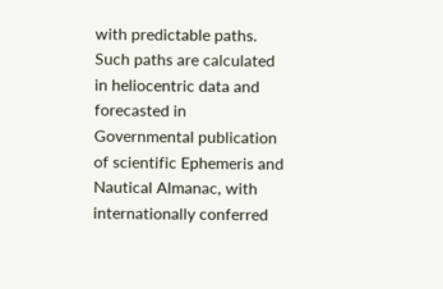with predictable paths. Such paths are calculated in heliocentric data and forecasted in Governmental publication of scientific Ephemeris and Nautical Almanac, with internationally conferred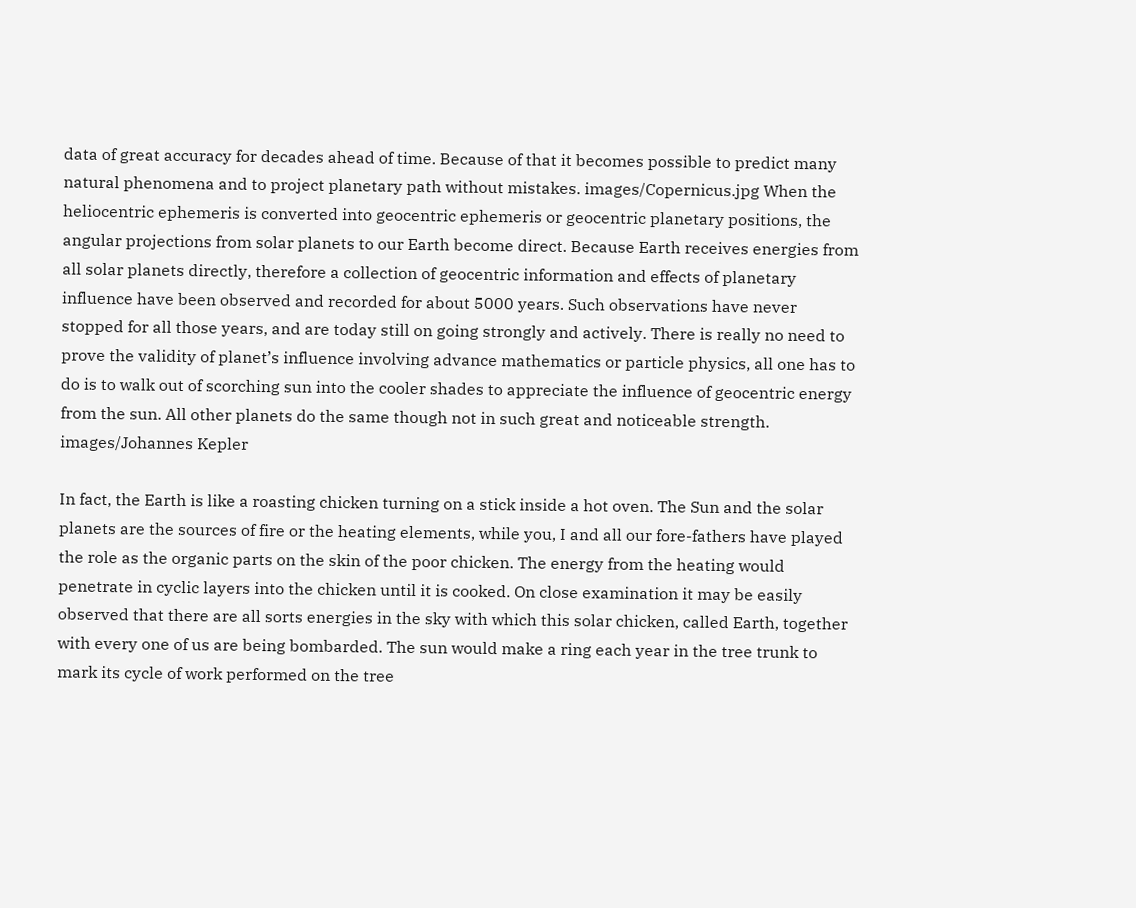data of great accuracy for decades ahead of time. Because of that it becomes possible to predict many natural phenomena and to project planetary path without mistakes. images/Copernicus.jpg When the heliocentric ephemeris is converted into geocentric ephemeris or geocentric planetary positions, the angular projections from solar planets to our Earth become direct. Because Earth receives energies from all solar planets directly, therefore a collection of geocentric information and effects of planetary influence have been observed and recorded for about 5000 years. Such observations have never stopped for all those years, and are today still on going strongly and actively. There is really no need to prove the validity of planet’s influence involving advance mathematics or particle physics, all one has to do is to walk out of scorching sun into the cooler shades to appreciate the influence of geocentric energy from the sun. All other planets do the same though not in such great and noticeable strength. images/Johannes Kepler

In fact, the Earth is like a roasting chicken turning on a stick inside a hot oven. The Sun and the solar planets are the sources of fire or the heating elements, while you, I and all our fore-fathers have played the role as the organic parts on the skin of the poor chicken. The energy from the heating would penetrate in cyclic layers into the chicken until it is cooked. On close examination it may be easily observed that there are all sorts energies in the sky with which this solar chicken, called Earth, together with every one of us are being bombarded. The sun would make a ring each year in the tree trunk to mark its cycle of work performed on the tree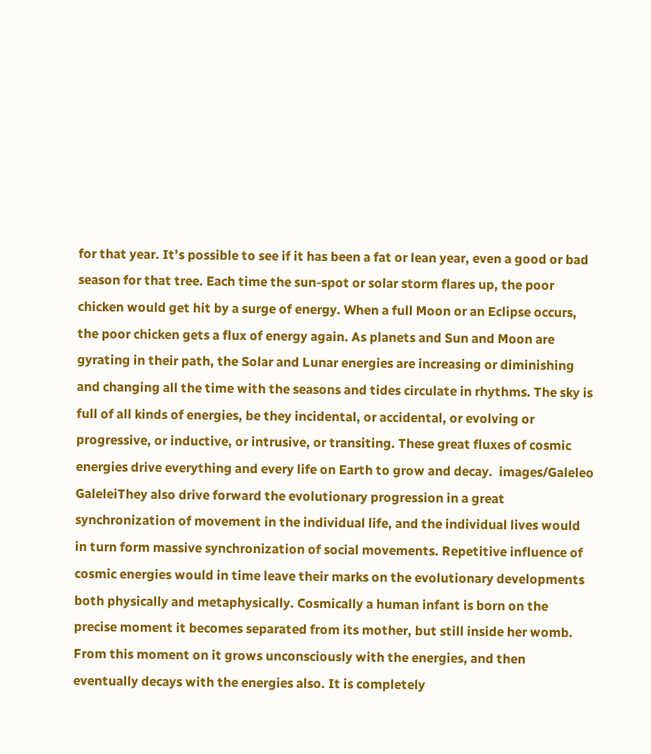for that year. It’s possible to see if it has been a fat or lean year, even a good or bad season for that tree. Each time the sun-spot or solar storm flares up, the poor chicken would get hit by a surge of energy. When a full Moon or an Eclipse occurs, the poor chicken gets a flux of energy again. As planets and Sun and Moon are gyrating in their path, the Solar and Lunar energies are increasing or diminishing and changing all the time with the seasons and tides circulate in rhythms. The sky is full of all kinds of energies, be they incidental, or accidental, or evolving or progressive, or inductive, or intrusive, or transiting. These great fluxes of cosmic energies drive everything and every life on Earth to grow and decay.  images/Galeleo GaleleiThey also drive forward the evolutionary progression in a great synchronization of movement in the individual life, and the individual lives would in turn form massive synchronization of social movements. Repetitive influence of cosmic energies would in time leave their marks on the evolutionary developments both physically and metaphysically. Cosmically a human infant is born on the precise moment it becomes separated from its mother, but still inside her womb. From this moment on it grows unconsciously with the energies, and then eventually decays with the energies also. It is completely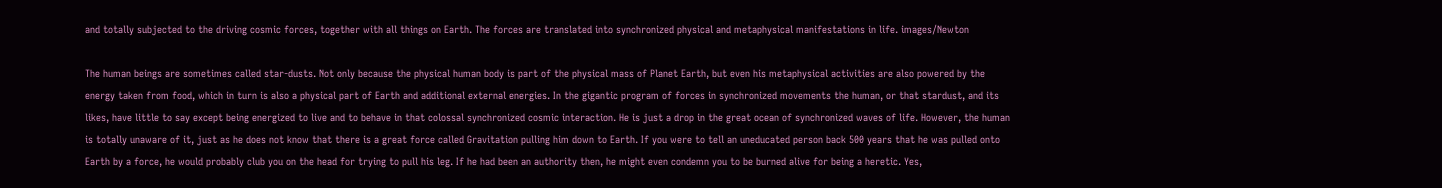and totally subjected to the driving cosmic forces, together with all things on Earth. The forces are translated into synchronized physical and metaphysical manifestations in life. images/Newton

The human beings are sometimes called star-dusts. Not only because the physical human body is part of the physical mass of Planet Earth, but even his metaphysical activities are also powered by the energy taken from food, which in turn is also a physical part of Earth and additional external energies. In the gigantic program of forces in synchronized movements the human, or that stardust, and its likes, have little to say except being energized to live and to behave in that colossal synchronized cosmic interaction. He is just a drop in the great ocean of synchronized waves of life. However, the human is totally unaware of it, just as he does not know that there is a great force called Gravitation pulling him down to Earth. If you were to tell an uneducated person back 500 years that he was pulled onto Earth by a force, he would probably club you on the head for trying to pull his leg. If he had been an authority then, he might even condemn you to be burned alive for being a heretic. Yes,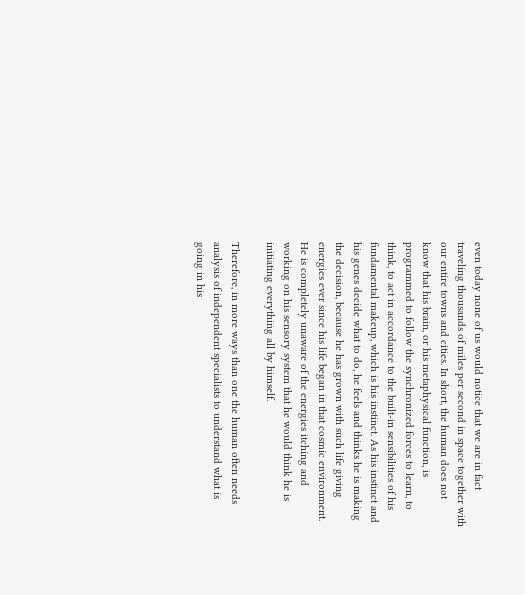even today none of us would notice that we are in fact traveling thousands of miles per second in space together with our entire towns and cities. In short, the human does not know that his brain, or his metaphysical function, is programmed to follow the synchronized forces to learn, to think, to act in accordance to the built-in sensibilities of his fundamental makeup, which is his instinct. As his instinct and his genes decide what to do, he feels and thinks he is making the decision, because he has grown with such life giving energies ever since his life began in that cosmic environment. He is completely unaware of the energies itching and working on his sensory system that he would think he is initiating everything all by himself.

Therefore, in more ways than one the human often needs analysis of independent specialists to understand what is going in his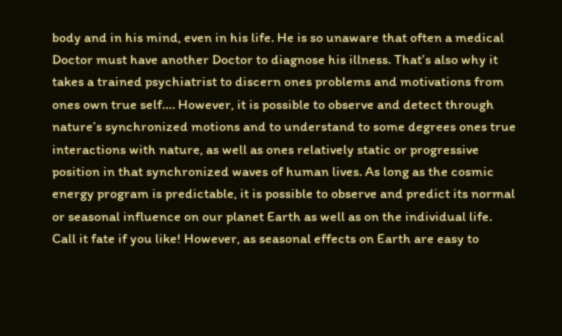body and in his mind, even in his life. He is so unaware that often a medical Doctor must have another Doctor to diagnose his illness. That’s also why it takes a trained psychiatrist to discern ones problems and motivations from ones own true self…. However, it is possible to observe and detect through nature’s synchronized motions and to understand to some degrees ones true interactions with nature, as well as ones relatively static or progressive position in that synchronized waves of human lives. As long as the cosmic energy program is predictable, it is possible to observe and predict its normal or seasonal influence on our planet Earth as well as on the individual life. Call it fate if you like! However, as seasonal effects on Earth are easy to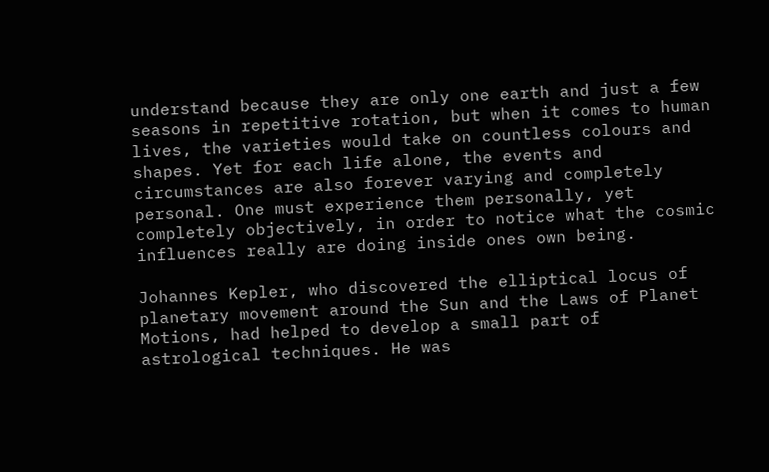understand because they are only one earth and just a few seasons in repetitive rotation, but when it comes to human lives, the varieties would take on countless colours and shapes. Yet for each life alone, the events and circumstances are also forever varying and completely personal. One must experience them personally, yet completely objectively, in order to notice what the cosmic influences really are doing inside ones own being.

Johannes Kepler, who discovered the elliptical locus of planetary movement around the Sun and the Laws of Planet Motions, had helped to develop a small part of astrological techniques. He was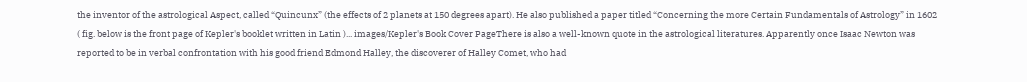the inventor of the astrological Aspect, called “Quincunx” (the effects of 2 planets at 150 degrees apart). He also published a paper titled “Concerning the more Certain Fundamentals of Astrology” in 1602 ( fig. below is the front page of Kepler's booklet written in Latin )... images/Kepler's Book Cover PageThere is also a well-known quote in the astrological literatures. Apparently once Isaac Newton was reported to be in verbal confrontation with his good friend Edmond Halley, the discoverer of Halley Comet, who had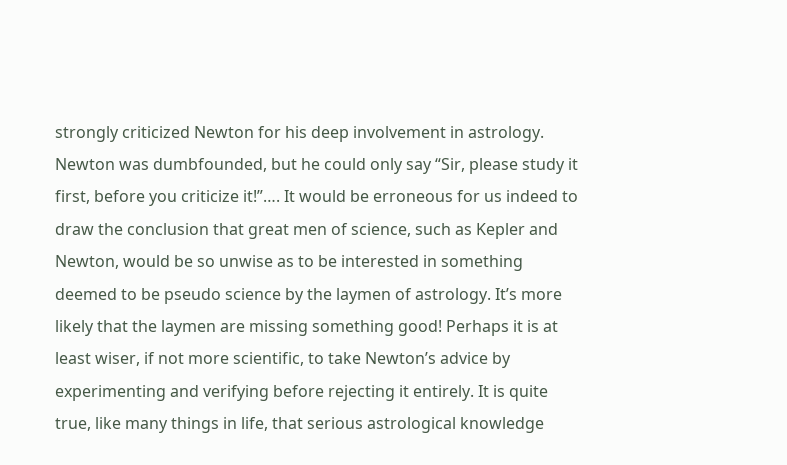strongly criticized Newton for his deep involvement in astrology. Newton was dumbfounded, but he could only say “Sir, please study it first, before you criticize it!”…. It would be erroneous for us indeed to draw the conclusion that great men of science, such as Kepler and Newton, would be so unwise as to be interested in something deemed to be pseudo science by the laymen of astrology. It’s more likely that the laymen are missing something good! Perhaps it is at least wiser, if not more scientific, to take Newton’s advice by experimenting and verifying before rejecting it entirely. It is quite true, like many things in life, that serious astrological knowledge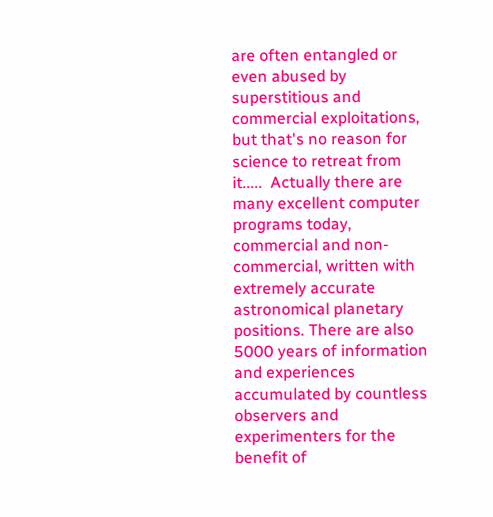are often entangled or even abused by superstitious and commercial exploitations, but that's no reason for science to retreat from it.....  Actually there are many excellent computer programs today, commercial and non-commercial, written with extremely accurate astronomical planetary positions. There are also 5000 years of information and experiences accumulated by countless observers and experimenters for the benefit of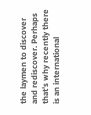the laymen to discover and rediscover. Perhaps that’s why recently there is an international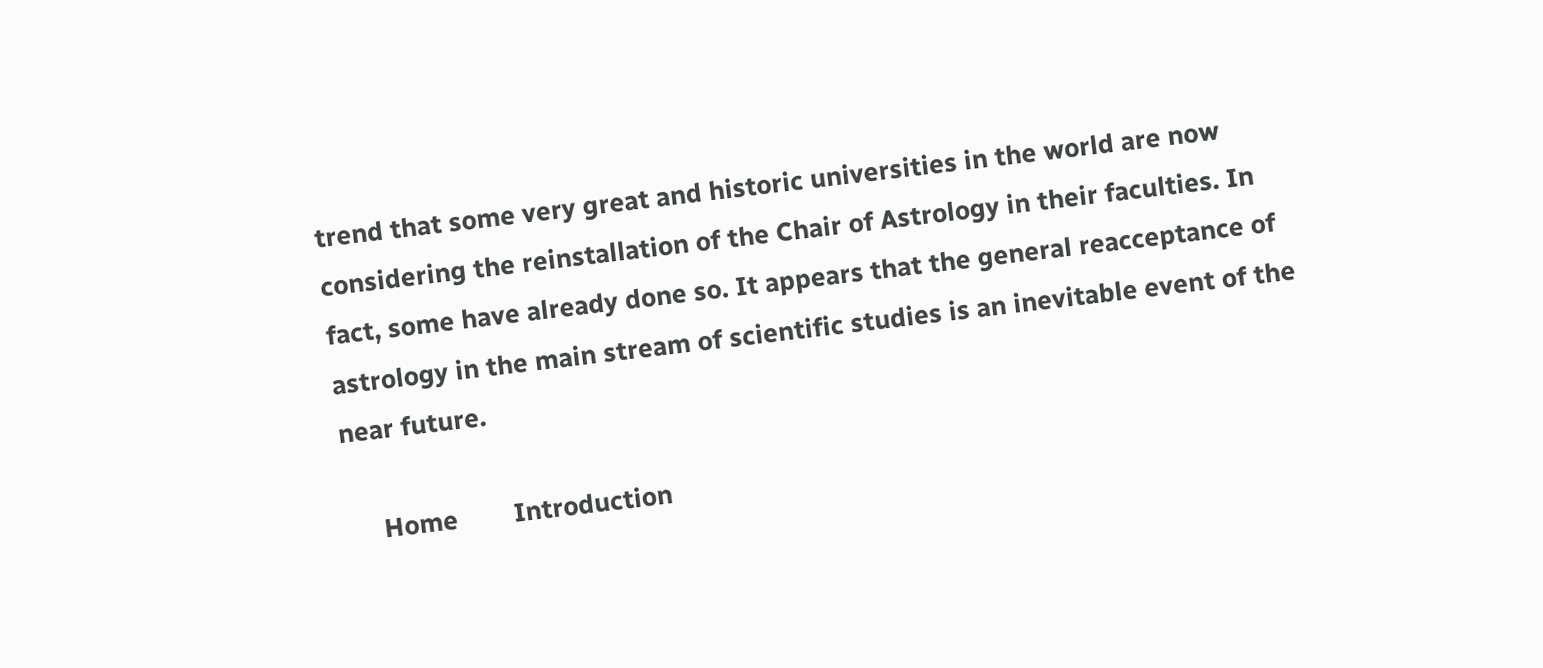trend that some very great and historic universities in the world are now considering the reinstallation of the Chair of Astrology in their faculties. In fact, some have already done so. It appears that the general reacceptance of astrology in the main stream of scientific studies is an inevitable event of the near future.

     Home        Introduction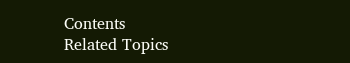Contents          Related Topics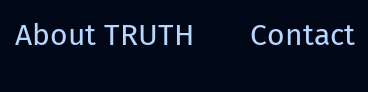About TRUTH       Contact